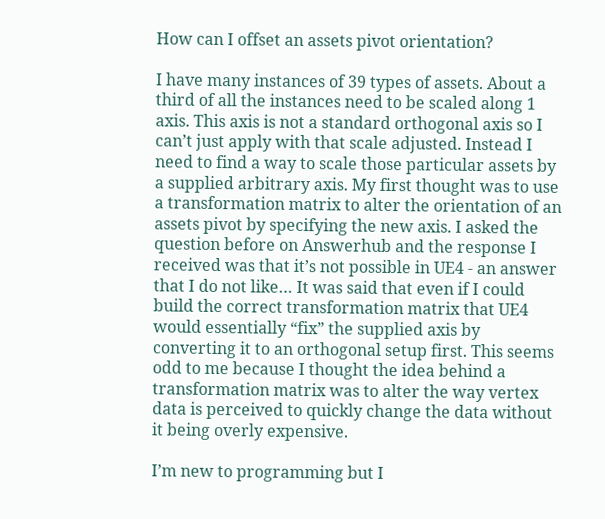How can I offset an assets pivot orientation?

I have many instances of 39 types of assets. About a third of all the instances need to be scaled along 1 axis. This axis is not a standard orthogonal axis so I can’t just apply with that scale adjusted. Instead I need to find a way to scale those particular assets by a supplied arbitrary axis. My first thought was to use a transformation matrix to alter the orientation of an assets pivot by specifying the new axis. I asked the question before on Answerhub and the response I received was that it’s not possible in UE4 - an answer that I do not like… It was said that even if I could build the correct transformation matrix that UE4 would essentially “fix” the supplied axis by converting it to an orthogonal setup first. This seems odd to me because I thought the idea behind a transformation matrix was to alter the way vertex data is perceived to quickly change the data without it being overly expensive.

I’m new to programming but I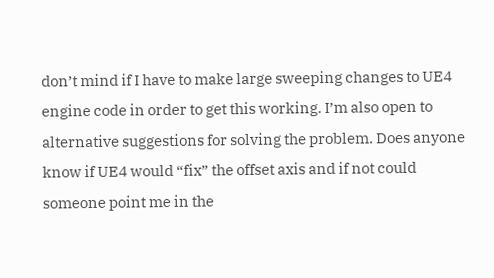don’t mind if I have to make large sweeping changes to UE4 engine code in order to get this working. I’m also open to alternative suggestions for solving the problem. Does anyone know if UE4 would “fix” the offset axis and if not could someone point me in the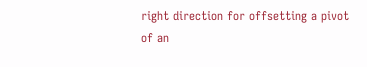right direction for offsetting a pivot of an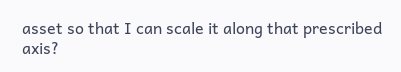asset so that I can scale it along that prescribed axis?